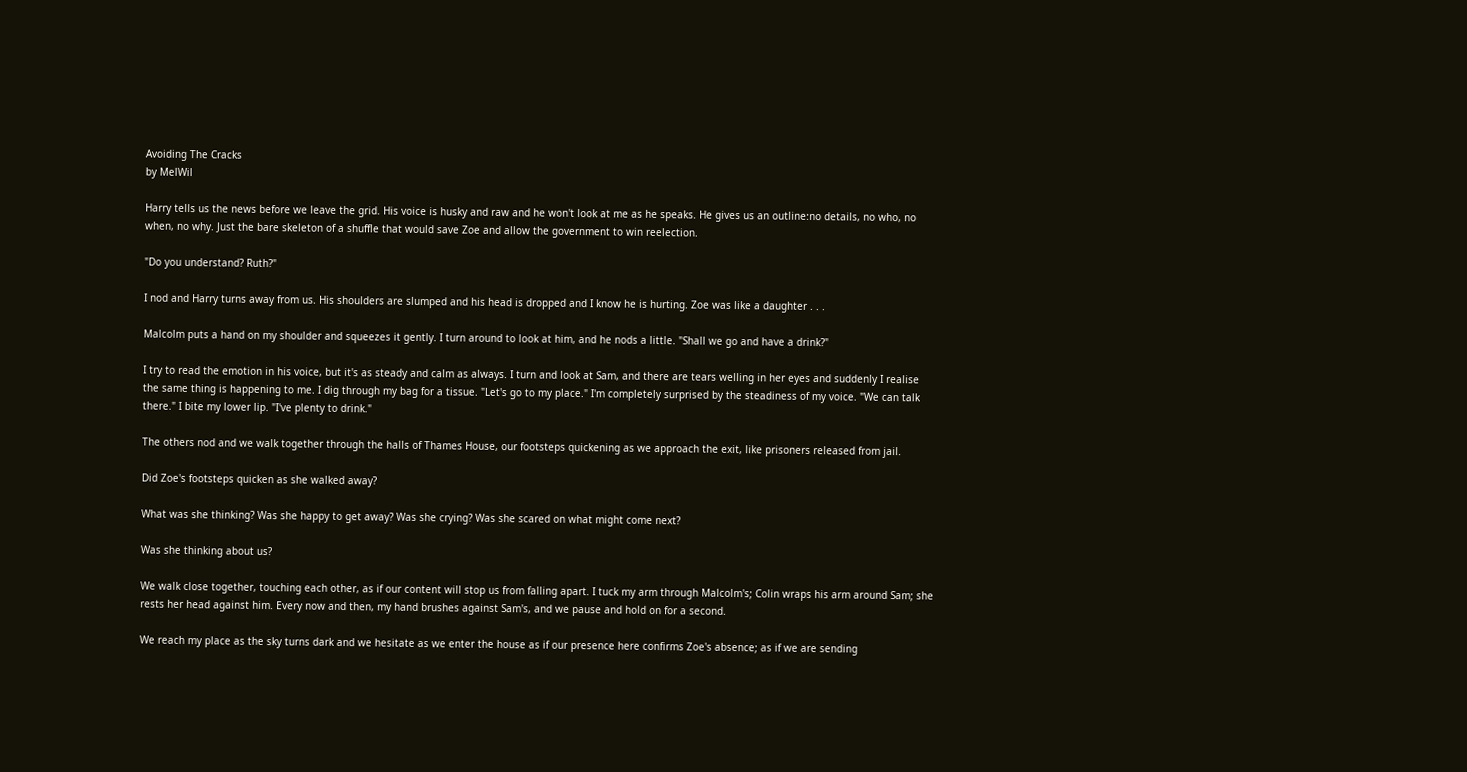Avoiding The Cracks
by MelWil

Harry tells us the news before we leave the grid. His voice is husky and raw and he won't look at me as he speaks. He gives us an outline:no details, no who, no when, no why. Just the bare skeleton of a shuffle that would save Zoe and allow the government to win reelection.

"Do you understand? Ruth?"

I nod and Harry turns away from us. His shoulders are slumped and his head is dropped and I know he is hurting. Zoe was like a daughter . . .

Malcolm puts a hand on my shoulder and squeezes it gently. I turn around to look at him, and he nods a little. "Shall we go and have a drink?"

I try to read the emotion in his voice, but it's as steady and calm as always. I turn and look at Sam, and there are tears welling in her eyes and suddenly I realise the same thing is happening to me. I dig through my bag for a tissue. "Let's go to my place." I'm completely surprised by the steadiness of my voice. "We can talk there." I bite my lower lip. "I've plenty to drink."

The others nod and we walk together through the halls of Thames House, our footsteps quickening as we approach the exit, like prisoners released from jail.

Did Zoe's footsteps quicken as she walked away?

What was she thinking? Was she happy to get away? Was she crying? Was she scared on what might come next?

Was she thinking about us?

We walk close together, touching each other, as if our content will stop us from falling apart. I tuck my arm through Malcolm's; Colin wraps his arm around Sam; she rests her head against him. Every now and then, my hand brushes against Sam's, and we pause and hold on for a second.

We reach my place as the sky turns dark and we hesitate as we enter the house as if our presence here confirms Zoe's absence; as if we are sending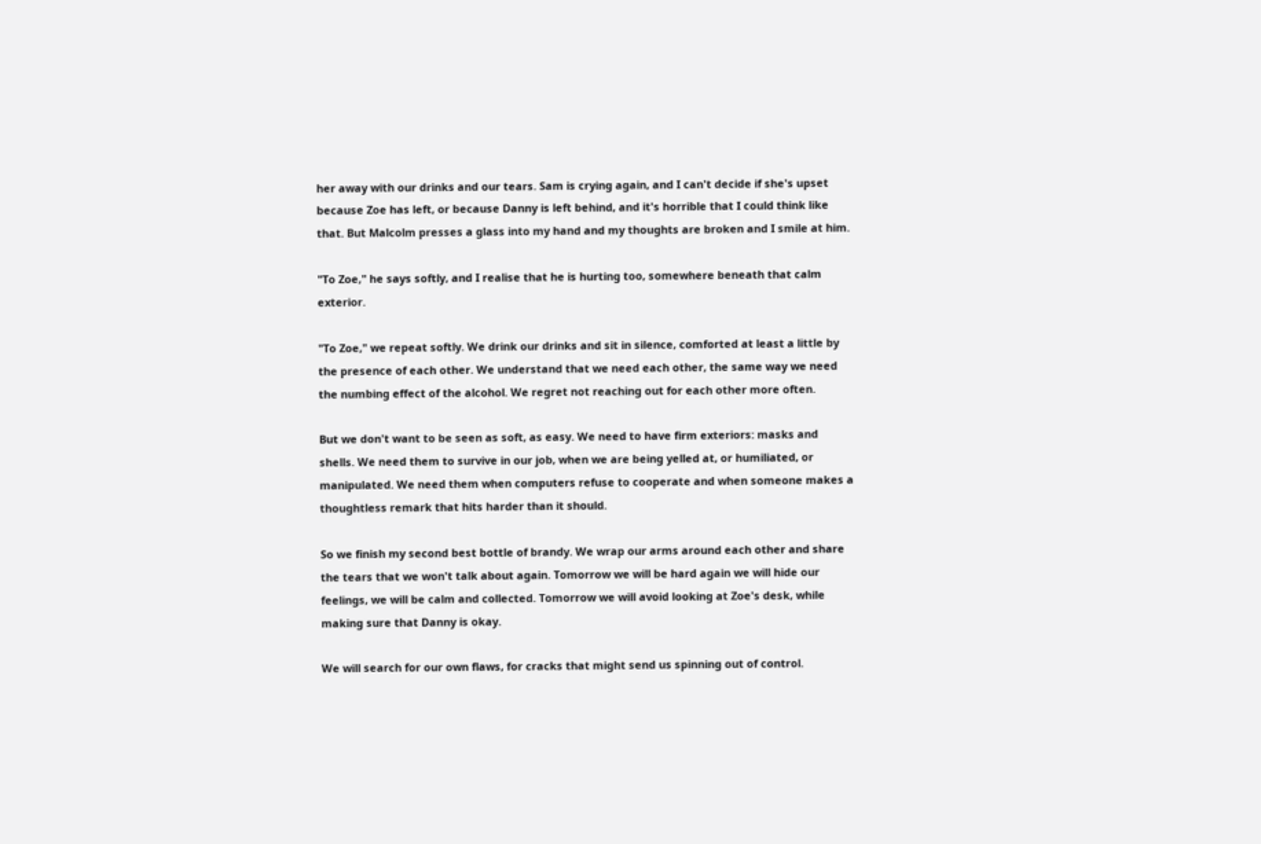her away with our drinks and our tears. Sam is crying again, and I can't decide if she's upset because Zoe has left, or because Danny is left behind, and it's horrible that I could think like that. But Malcolm presses a glass into my hand and my thoughts are broken and I smile at him.

"To Zoe," he says softly, and I realise that he is hurting too, somewhere beneath that calm exterior.

"To Zoe," we repeat softly. We drink our drinks and sit in silence, comforted at least a little by the presence of each other. We understand that we need each other, the same way we need the numbing effect of the alcohol. We regret not reaching out for each other more often.

But we don't want to be seen as soft, as easy. We need to have firm exteriors: masks and shells. We need them to survive in our job, when we are being yelled at, or humiliated, or manipulated. We need them when computers refuse to cooperate and when someone makes a thoughtless remark that hits harder than it should.

So we finish my second best bottle of brandy. We wrap our arms around each other and share the tears that we won't talk about again. Tomorrow we will be hard again we will hide our feelings, we will be calm and collected. Tomorrow we will avoid looking at Zoe's desk, while making sure that Danny is okay.

We will search for our own flaws, for cracks that might send us spinning out of control.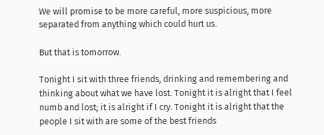We will promise to be more careful, more suspicious, more separated from anything which could hurt us.

But that is tomorrow.

Tonight I sit with three friends, drinking and remembering and thinking about what we have lost. Tonight it is alright that I feel numb and lost; it is alright if I cry. Tonight it is alright that the people I sit with are some of the best friends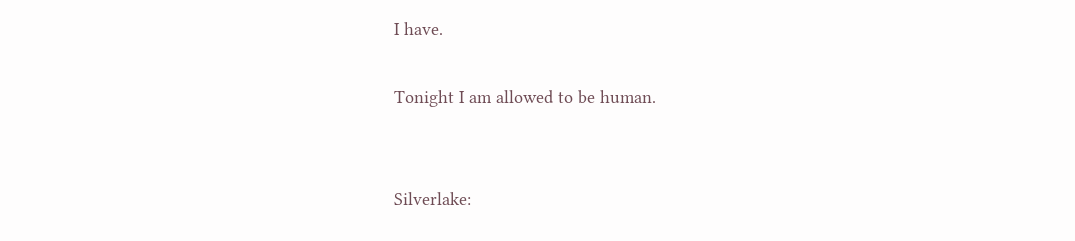I have.

Tonight I am allowed to be human.


Silverlake: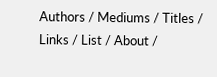Authors / Mediums / Titles / Links / List / About /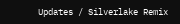Updates / Silverlake Remix